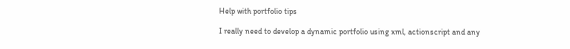Help with portfolio tips

I really need to develop a dynamic portfolio using xml, actionscript and any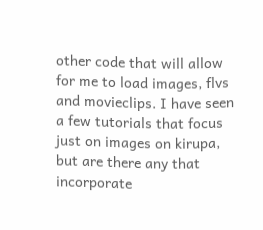other code that will allow for me to load images, flvs and movieclips. I have seen a few tutorials that focus just on images on kirupa, but are there any that incorporate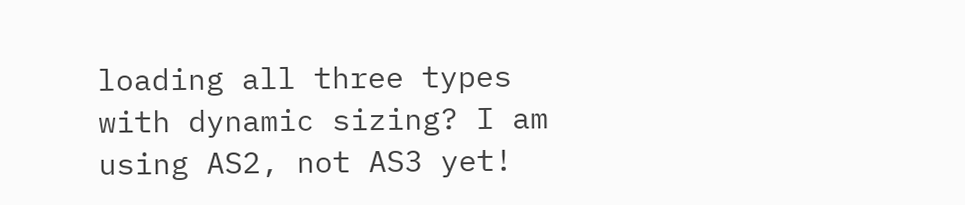loading all three types with dynamic sizing? I am using AS2, not AS3 yet!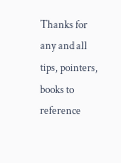Thanks for any and all tips, pointers, books to reference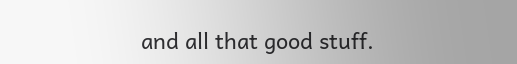and all that good stuff.